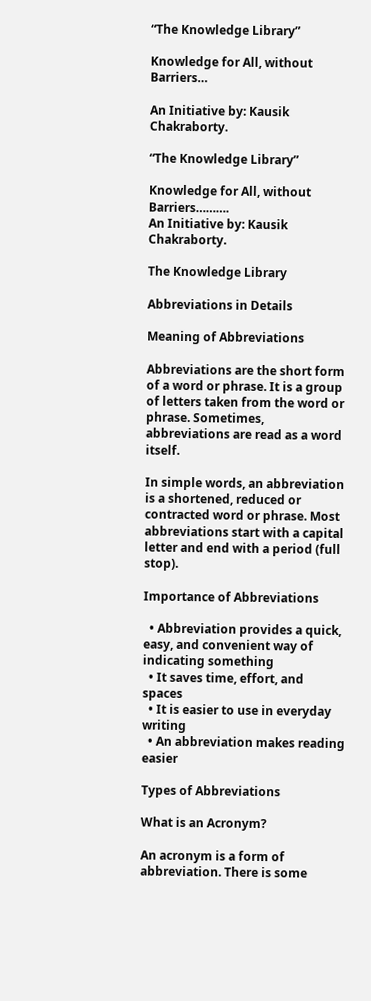“The Knowledge Library”

Knowledge for All, without Barriers…

An Initiative by: Kausik Chakraborty.

“The Knowledge Library”

Knowledge for All, without Barriers……….
An Initiative by: Kausik Chakraborty.

The Knowledge Library

Abbreviations in Details

Meaning of Abbreviations

Abbreviations are the short form of a word or phrase. It is a group of letters taken from the word or phrase. Sometimes, abbreviations are read as a word itself.

In simple words, an abbreviation is a shortened, reduced or contracted word or phrase. Most abbreviations start with a capital letter and end with a period (full stop).

Importance of Abbreviations

  • Abbreviation provides a quick, easy, and convenient way of indicating something
  • It saves time, effort, and spaces
  • It is easier to use in everyday writing
  • An abbreviation makes reading easier

Types of Abbreviations

What is an Acronym?

An acronym is a form of abbreviation. There is some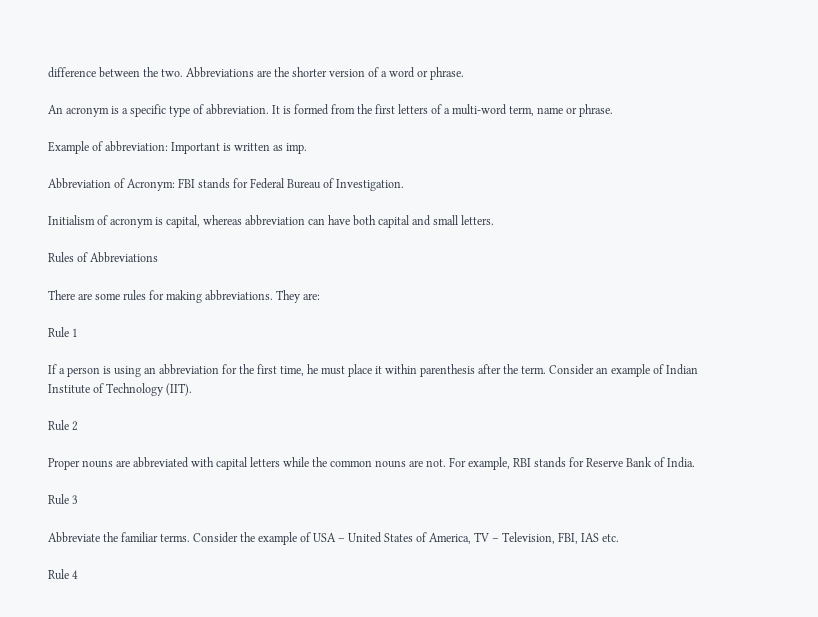difference between the two. Abbreviations are the shorter version of a word or phrase.

An acronym is a specific type of abbreviation. It is formed from the first letters of a multi-word term, name or phrase.

Example of abbreviation: Important is written as imp.

Abbreviation of Acronym: FBI stands for Federal Bureau of Investigation.

Initialism of acronym is capital, whereas abbreviation can have both capital and small letters.

Rules of Abbreviations

There are some rules for making abbreviations. They are:

Rule 1

If a person is using an abbreviation for the first time, he must place it within parenthesis after the term. Consider an example of Indian Institute of Technology (IIT).

Rule 2

Proper nouns are abbreviated with capital letters while the common nouns are not. For example, RBI stands for Reserve Bank of India.

Rule 3

Abbreviate the familiar terms. Consider the example of USA – United States of America, TV – Television, FBI, IAS etc.

Rule 4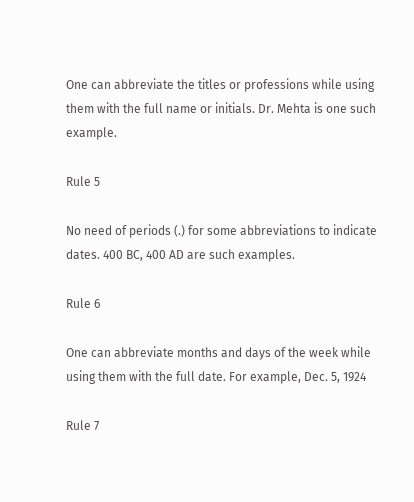One can abbreviate the titles or professions while using them with the full name or initials. Dr. Mehta is one such example.

Rule 5

No need of periods (.) for some abbreviations to indicate dates. 400 BC, 400 AD are such examples.

Rule 6

One can abbreviate months and days of the week while using them with the full date. For example, Dec. 5, 1924

Rule 7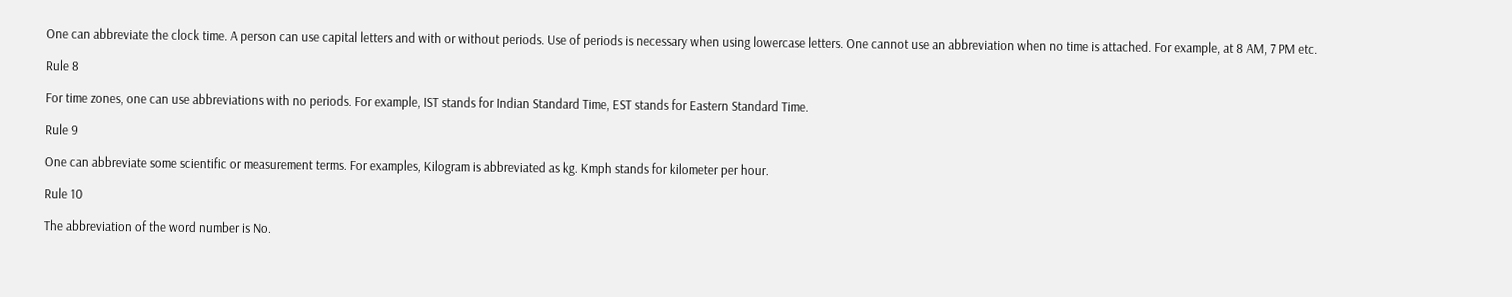One can abbreviate the clock time. A person can use capital letters and with or without periods. Use of periods is necessary when using lowercase letters. One cannot use an abbreviation when no time is attached. For example, at 8 AM, 7 PM etc.

Rule 8

For time zones, one can use abbreviations with no periods. For example, IST stands for Indian Standard Time, EST stands for Eastern Standard Time.

Rule 9

One can abbreviate some scientific or measurement terms. For examples, Kilogram is abbreviated as kg. Kmph stands for kilometer per hour.

Rule 10

The abbreviation of the word number is No.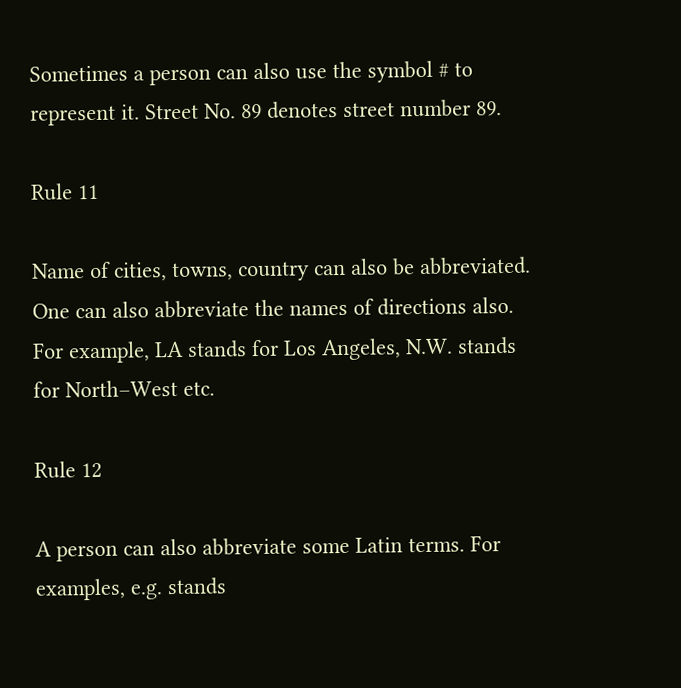Sometimes a person can also use the symbol # to represent it. Street No. 89 denotes street number 89.

Rule 11

Name of cities, towns, country can also be abbreviated. One can also abbreviate the names of directions also. For example, LA stands for Los Angeles, N.W. stands for North–West etc.

Rule 12

A person can also abbreviate some Latin terms. For examples, e.g. stands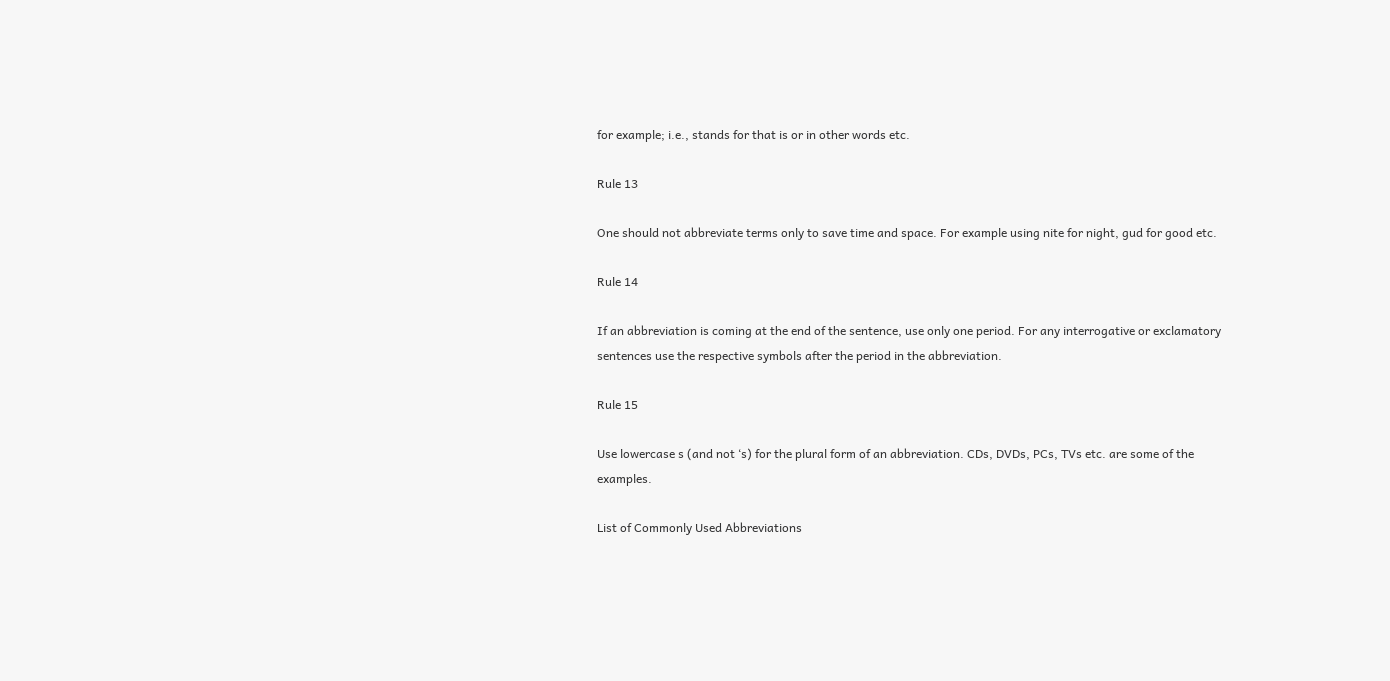for example; i.e., stands for that is or in other words etc.

Rule 13

One should not abbreviate terms only to save time and space. For example using nite for night, gud for good etc.

Rule 14

If an abbreviation is coming at the end of the sentence, use only one period. For any interrogative or exclamatory sentences use the respective symbols after the period in the abbreviation.

Rule 15

Use lowercase s (and not ‘s) for the plural form of an abbreviation. CDs, DVDs, PCs, TVs etc. are some of the examples.

List of Commonly Used Abbreviations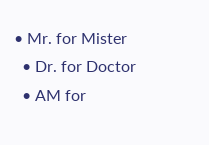• Mr. for Mister
  • Dr. for Doctor
  • AM for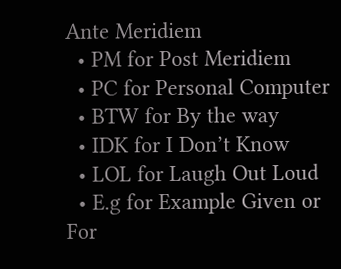Ante Meridiem
  • PM for Post Meridiem
  • PC for Personal Computer
  • BTW for By the way
  • IDK for I Don’t Know
  • LOL for Laugh Out Loud
  • E.g for Example Given or For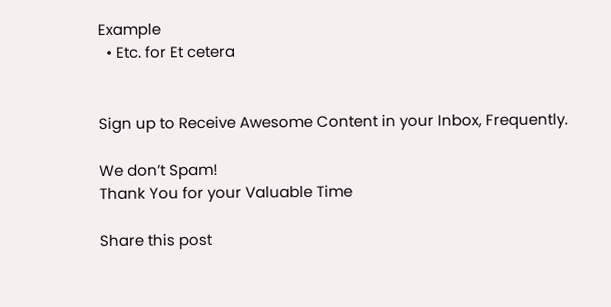Example
  • Etc. for Et cetera


Sign up to Receive Awesome Content in your Inbox, Frequently.

We don’t Spam!
Thank You for your Valuable Time

Share this post